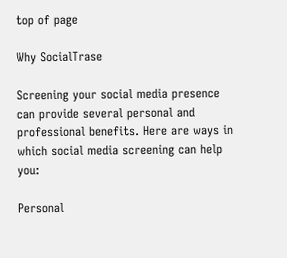top of page

Why SocialTrase

Screening your social media presence can provide several personal and professional benefits. Here are ways in which social media screening can help you:

Personal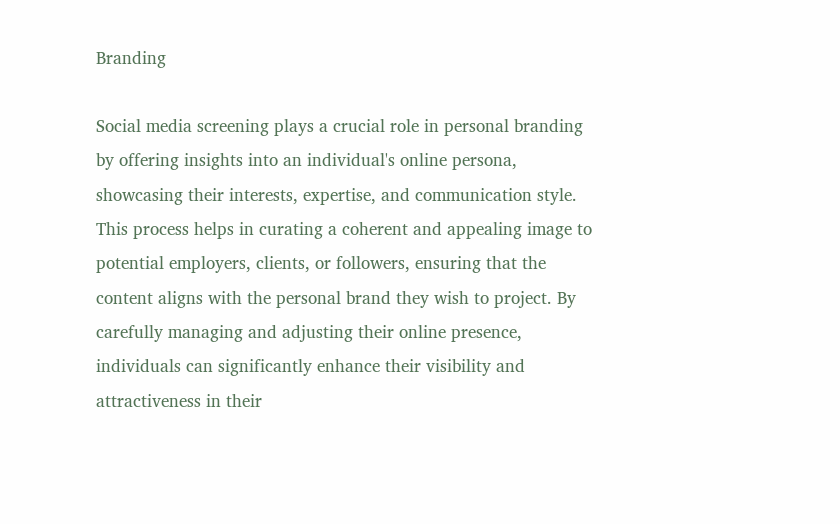Branding

Social media screening plays a crucial role in personal branding by offering insights into an individual's online persona, showcasing their interests, expertise, and communication style. This process helps in curating a coherent and appealing image to potential employers, clients, or followers, ensuring that the content aligns with the personal brand they wish to project. By carefully managing and adjusting their online presence, individuals can significantly enhance their visibility and attractiveness in their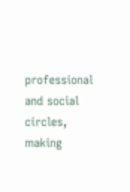professional and social circles, making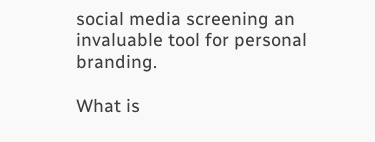social media screening an invaluable tool for personal branding.

What is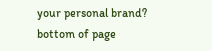your personal brand?
bottom of page